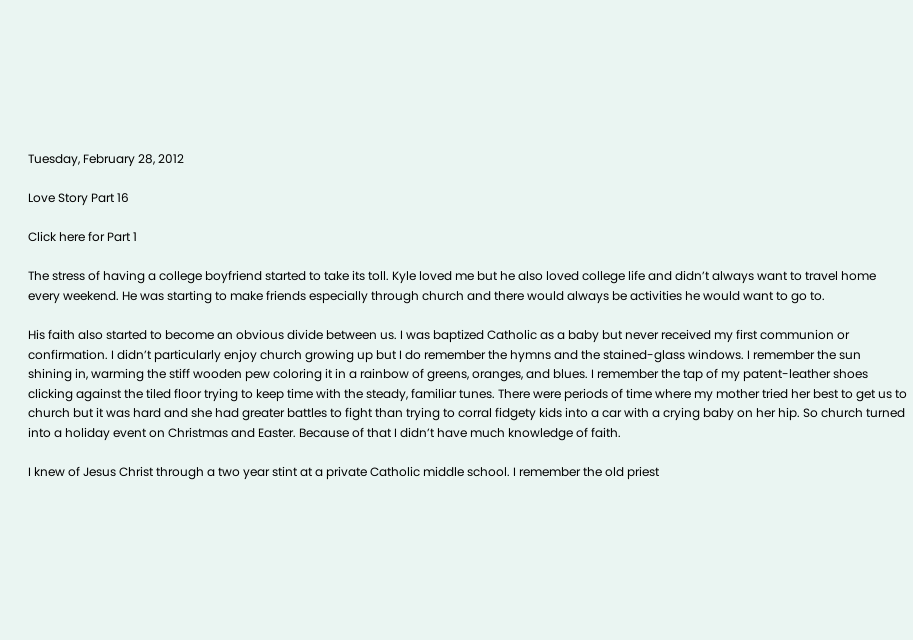Tuesday, February 28, 2012

Love Story Part 16

Click here for Part 1

The stress of having a college boyfriend started to take its toll. Kyle loved me but he also loved college life and didn’t always want to travel home every weekend. He was starting to make friends especially through church and there would always be activities he would want to go to.

His faith also started to become an obvious divide between us. I was baptized Catholic as a baby but never received my first communion or confirmation. I didn’t particularly enjoy church growing up but I do remember the hymns and the stained-glass windows. I remember the sun shining in, warming the stiff wooden pew coloring it in a rainbow of greens, oranges, and blues. I remember the tap of my patent-leather shoes clicking against the tiled floor trying to keep time with the steady, familiar tunes. There were periods of time where my mother tried her best to get us to church but it was hard and she had greater battles to fight than trying to corral fidgety kids into a car with a crying baby on her hip. So church turned into a holiday event on Christmas and Easter. Because of that I didn’t have much knowledge of faith.

I knew of Jesus Christ through a two year stint at a private Catholic middle school. I remember the old priest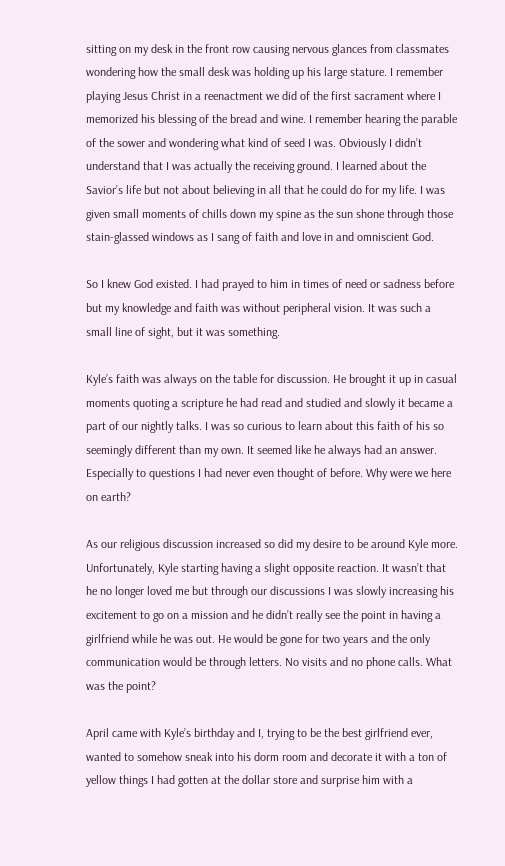sitting on my desk in the front row causing nervous glances from classmates wondering how the small desk was holding up his large stature. I remember playing Jesus Christ in a reenactment we did of the first sacrament where I memorized his blessing of the bread and wine. I remember hearing the parable of the sower and wondering what kind of seed I was. Obviously I didn’t understand that I was actually the receiving ground. I learned about the Savior’s life but not about believing in all that he could do for my life. I was given small moments of chills down my spine as the sun shone through those stain-glassed windows as I sang of faith and love in and omniscient God.

So I knew God existed. I had prayed to him in times of need or sadness before but my knowledge and faith was without peripheral vision. It was such a small line of sight, but it was something.

Kyle’s faith was always on the table for discussion. He brought it up in casual moments quoting a scripture he had read and studied and slowly it became a part of our nightly talks. I was so curious to learn about this faith of his so seemingly different than my own. It seemed like he always had an answer. Especially to questions I had never even thought of before. Why were we here on earth?

As our religious discussion increased so did my desire to be around Kyle more. Unfortunately, Kyle starting having a slight opposite reaction. It wasn’t that he no longer loved me but through our discussions I was slowly increasing his excitement to go on a mission and he didn’t really see the point in having a girlfriend while he was out. He would be gone for two years and the only communication would be through letters. No visits and no phone calls. What was the point?

April came with Kyle’s birthday and I, trying to be the best girlfriend ever, wanted to somehow sneak into his dorm room and decorate it with a ton of yellow things I had gotten at the dollar store and surprise him with a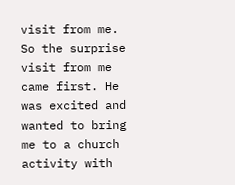visit from me. So the surprise visit from me came first. He was excited and wanted to bring me to a church activity with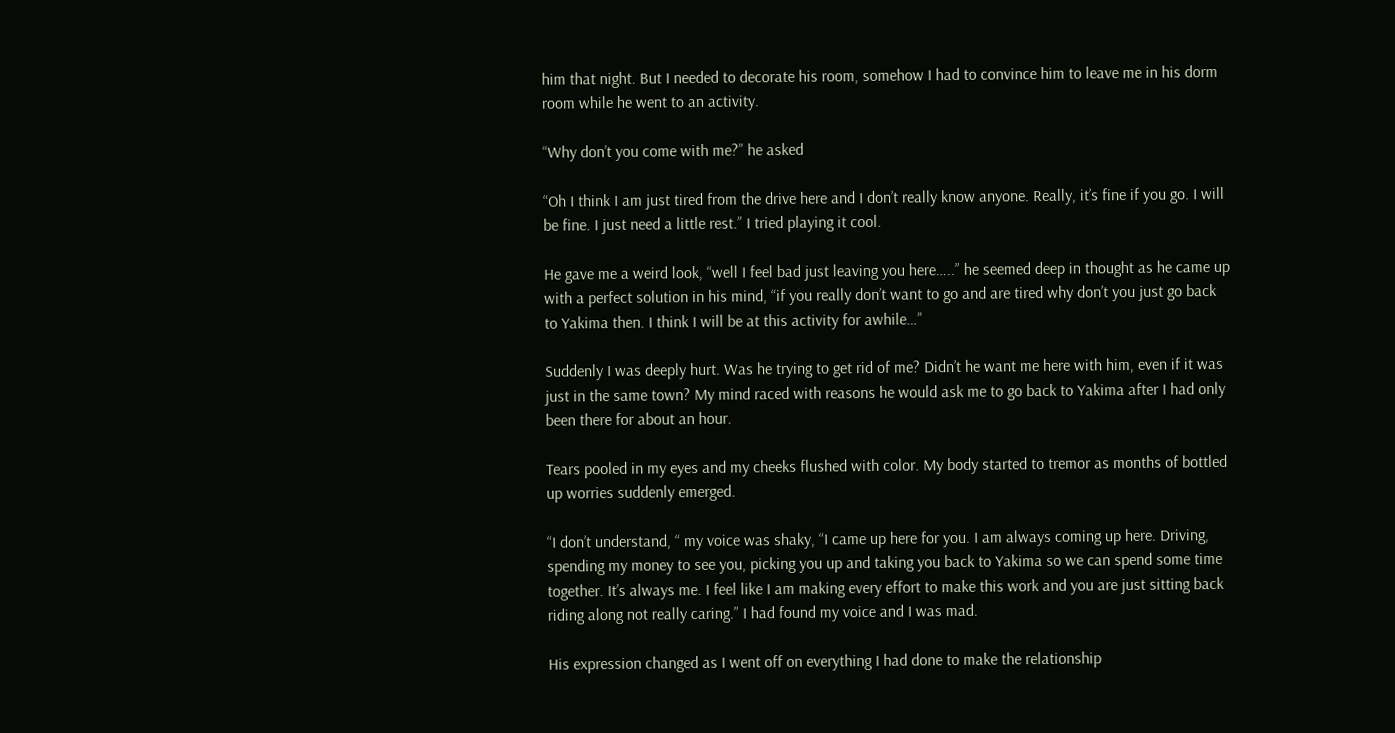him that night. But I needed to decorate his room, somehow I had to convince him to leave me in his dorm room while he went to an activity.

“Why don’t you come with me?” he asked

“Oh I think I am just tired from the drive here and I don’t really know anyone. Really, it’s fine if you go. I will be fine. I just need a little rest.” I tried playing it cool.

He gave me a weird look, “well I feel bad just leaving you here…..” he seemed deep in thought as he came up with a perfect solution in his mind, “if you really don’t want to go and are tired why don’t you just go back to Yakima then. I think I will be at this activity for awhile…”

Suddenly I was deeply hurt. Was he trying to get rid of me? Didn’t he want me here with him, even if it was just in the same town? My mind raced with reasons he would ask me to go back to Yakima after I had only been there for about an hour.

Tears pooled in my eyes and my cheeks flushed with color. My body started to tremor as months of bottled up worries suddenly emerged.

“I don’t understand, “ my voice was shaky, “I came up here for you. I am always coming up here. Driving, spending my money to see you, picking you up and taking you back to Yakima so we can spend some time together. It’s always me. I feel like I am making every effort to make this work and you are just sitting back riding along not really caring.” I had found my voice and I was mad.

His expression changed as I went off on everything I had done to make the relationship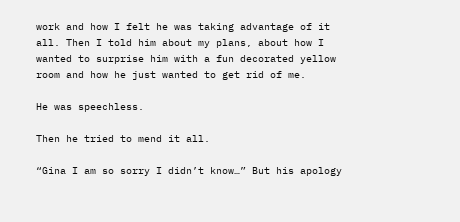work and how I felt he was taking advantage of it all. Then I told him about my plans, about how I wanted to surprise him with a fun decorated yellow room and how he just wanted to get rid of me.

He was speechless.

Then he tried to mend it all.

“Gina I am so sorry I didn’t know…” But his apology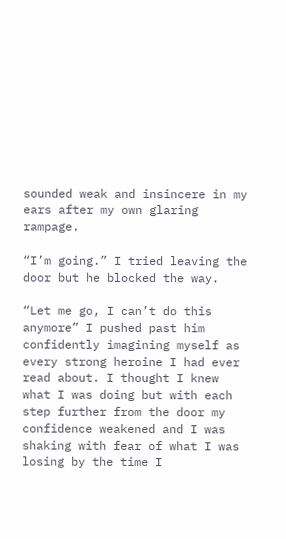sounded weak and insincere in my ears after my own glaring rampage.

“I’m going.” I tried leaving the door but he blocked the way.

“Let me go, I can’t do this anymore” I pushed past him confidently imagining myself as every strong heroine I had ever read about. I thought I knew what I was doing but with each step further from the door my confidence weakened and I was shaking with fear of what I was losing by the time I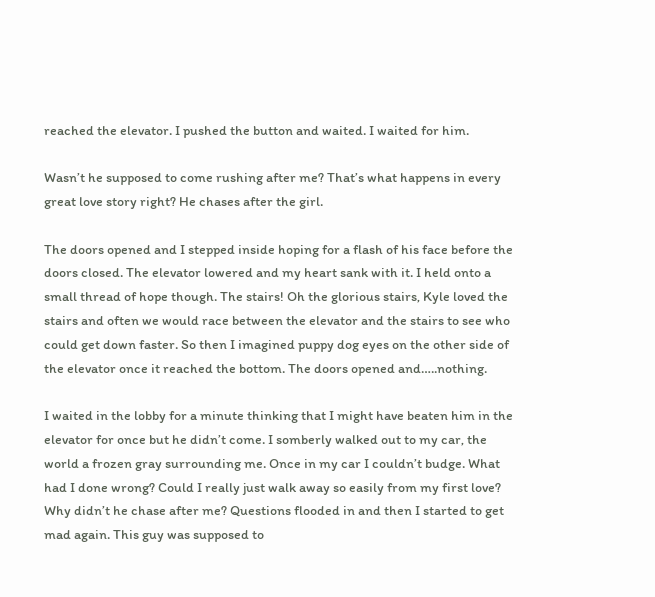reached the elevator. I pushed the button and waited. I waited for him.

Wasn’t he supposed to come rushing after me? That’s what happens in every great love story right? He chases after the girl.

The doors opened and I stepped inside hoping for a flash of his face before the doors closed. The elevator lowered and my heart sank with it. I held onto a small thread of hope though. The stairs! Oh the glorious stairs, Kyle loved the stairs and often we would race between the elevator and the stairs to see who could get down faster. So then I imagined puppy dog eyes on the other side of the elevator once it reached the bottom. The doors opened and…..nothing.

I waited in the lobby for a minute thinking that I might have beaten him in the elevator for once but he didn’t come. I somberly walked out to my car, the world a frozen gray surrounding me. Once in my car I couldn’t budge. What had I done wrong? Could I really just walk away so easily from my first love? Why didn’t he chase after me? Questions flooded in and then I started to get mad again. This guy was supposed to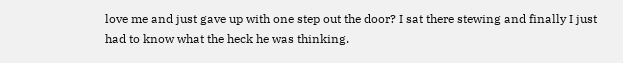love me and just gave up with one step out the door? I sat there stewing and finally I just had to know what the heck he was thinking.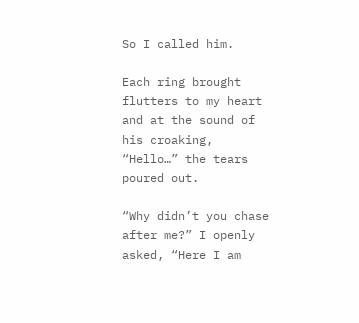So I called him.

Each ring brought flutters to my heart and at the sound of his croaking, “Hello…” the tears poured out.

“Why didn’t you chase after me?” I openly asked, “Here I am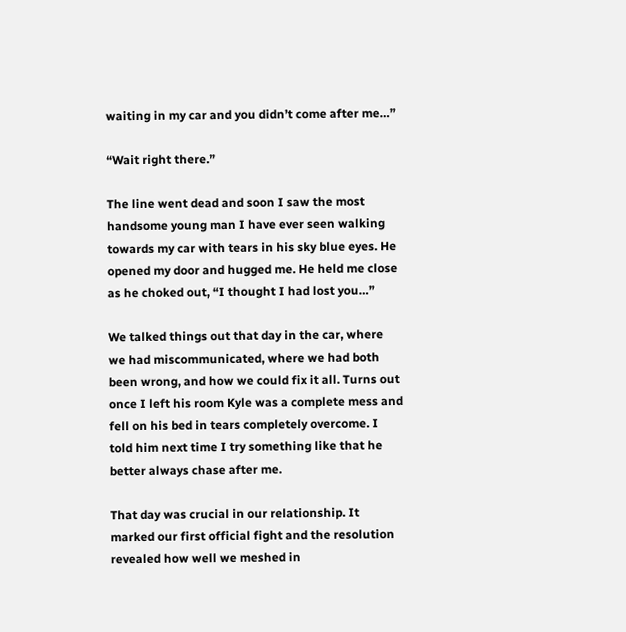waiting in my car and you didn’t come after me…”

“Wait right there.”

The line went dead and soon I saw the most handsome young man I have ever seen walking towards my car with tears in his sky blue eyes. He opened my door and hugged me. He held me close as he choked out, “I thought I had lost you…”

We talked things out that day in the car, where we had miscommunicated, where we had both been wrong, and how we could fix it all. Turns out once I left his room Kyle was a complete mess and fell on his bed in tears completely overcome. I told him next time I try something like that he better always chase after me.

That day was crucial in our relationship. It marked our first official fight and the resolution revealed how well we meshed in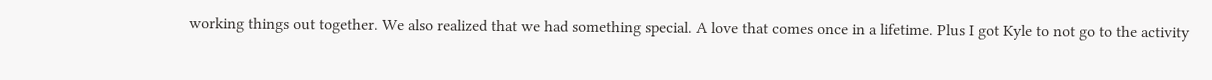working things out together. We also realized that we had something special. A love that comes once in a lifetime. Plus I got Kyle to not go to the activity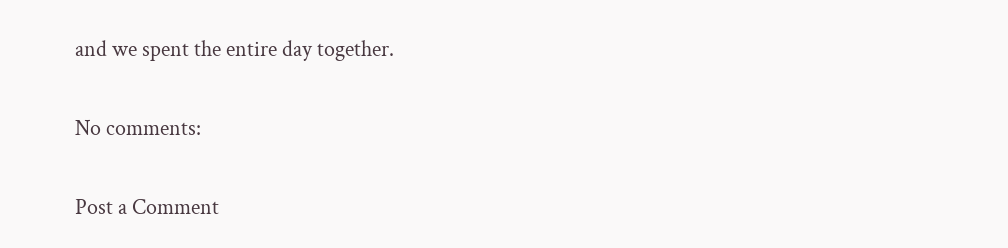and we spent the entire day together.

No comments:

Post a Comment